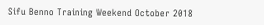Sifu Benno Training Weekend October 2018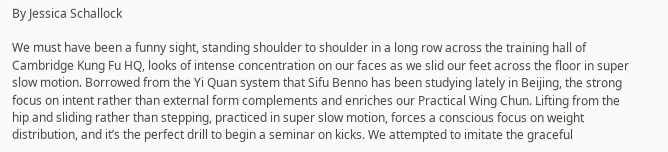By Jessica Schallock

We must have been a funny sight, standing shoulder to shoulder in a long row across the training hall of Cambridge Kung Fu HQ, looks of intense concentration on our faces as we slid our feet across the floor in super slow motion. Borrowed from the Yi Quan system that Sifu Benno has been studying lately in Beijing, the strong focus on intent rather than external form complements and enriches our Practical Wing Chun. Lifting from the hip and sliding rather than stepping, practiced in super slow motion, forces a conscious focus on weight distribution, and it’s the perfect drill to begin a seminar on kicks. We attempted to imitate the graceful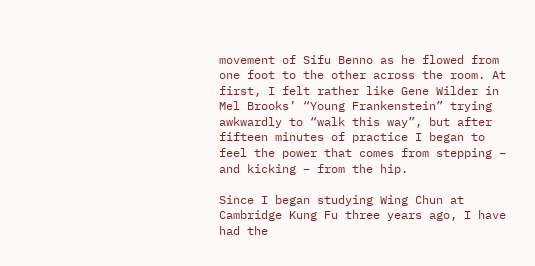movement of Sifu Benno as he flowed from one foot to the other across the room. At first, I felt rather like Gene Wilder in Mel Brooks’ “Young Frankenstein” trying awkwardly to “walk this way”, but after fifteen minutes of practice I began to feel the power that comes from stepping – and kicking – from the hip.

Since I began studying Wing Chun at Cambridge Kung Fu three years ago, I have had the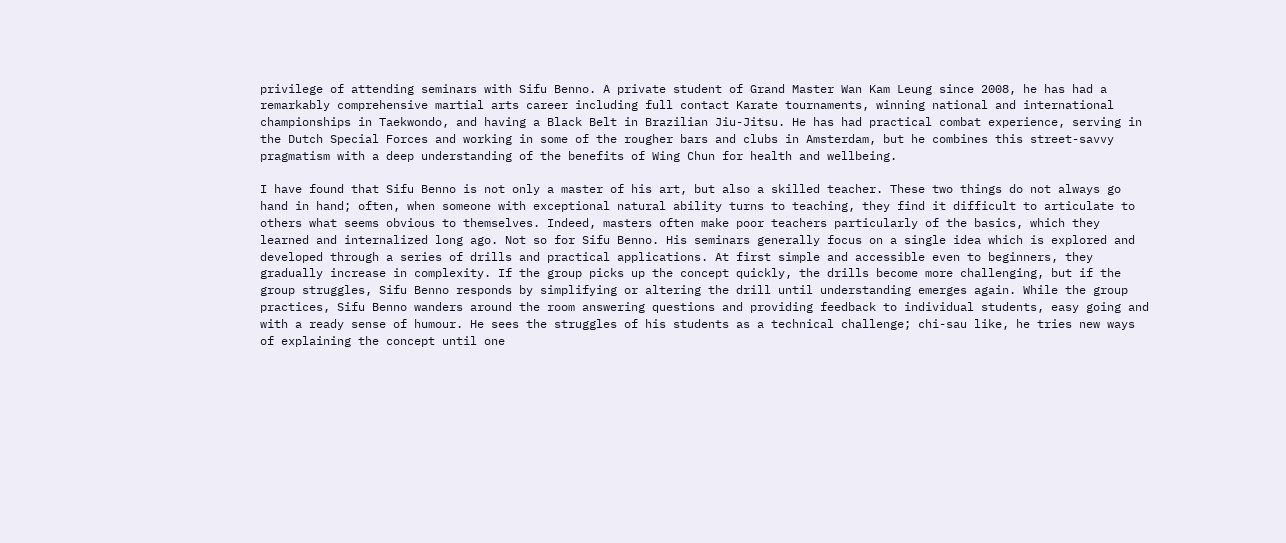privilege of attending seminars with Sifu Benno. A private student of Grand Master Wan Kam Leung since 2008, he has had a remarkably comprehensive martial arts career including full contact Karate tournaments, winning national and international championships in Taekwondo, and having a Black Belt in Brazilian Jiu-Jitsu. He has had practical combat experience, serving in the Dutch Special Forces and working in some of the rougher bars and clubs in Amsterdam, but he combines this street-savvy pragmatism with a deep understanding of the benefits of Wing Chun for health and wellbeing.

I have found that Sifu Benno is not only a master of his art, but also a skilled teacher. These two things do not always go hand in hand; often, when someone with exceptional natural ability turns to teaching, they find it difficult to articulate to others what seems obvious to themselves. Indeed, masters often make poor teachers particularly of the basics, which they learned and internalized long ago. Not so for Sifu Benno. His seminars generally focus on a single idea which is explored and developed through a series of drills and practical applications. At first simple and accessible even to beginners, they gradually increase in complexity. If the group picks up the concept quickly, the drills become more challenging, but if the group struggles, Sifu Benno responds by simplifying or altering the drill until understanding emerges again. While the group practices, Sifu Benno wanders around the room answering questions and providing feedback to individual students, easy going and with a ready sense of humour. He sees the struggles of his students as a technical challenge; chi-sau like, he tries new ways of explaining the concept until one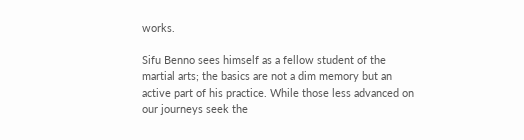works.

Sifu Benno sees himself as a fellow student of the martial arts; the basics are not a dim memory but an active part of his practice. While those less advanced on our journeys seek the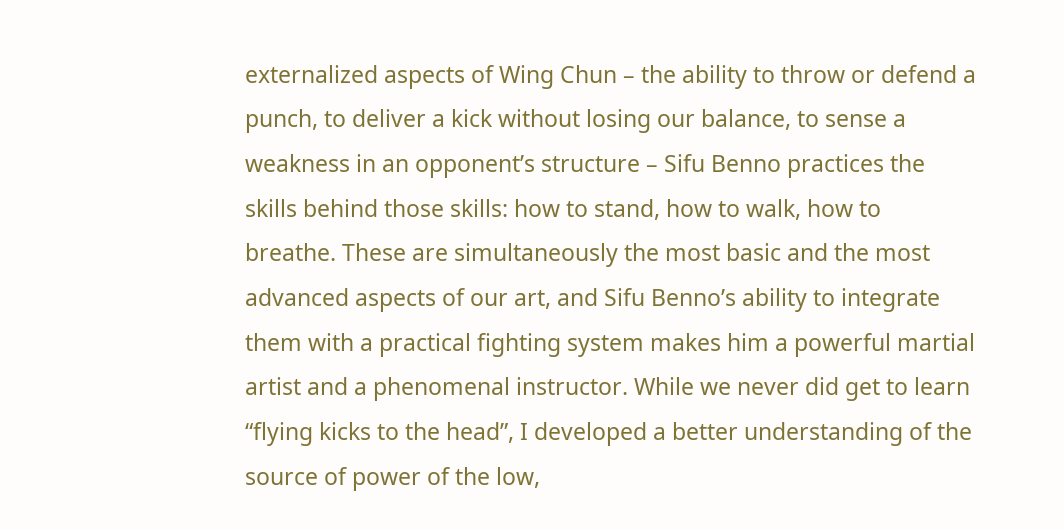externalized aspects of Wing Chun – the ability to throw or defend a punch, to deliver a kick without losing our balance, to sense a weakness in an opponent’s structure – Sifu Benno practices the skills behind those skills: how to stand, how to walk, how to breathe. These are simultaneously the most basic and the most advanced aspects of our art, and Sifu Benno’s ability to integrate them with a practical fighting system makes him a powerful martial artist and a phenomenal instructor. While we never did get to learn “flying kicks to the head”, I developed a better understanding of the source of power of the low,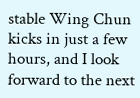stable Wing Chun kicks in just a few hours, and I look forward to the next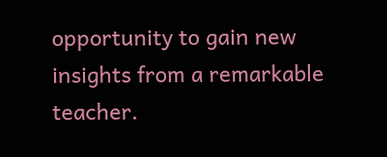opportunity to gain new insights from a remarkable teacher.